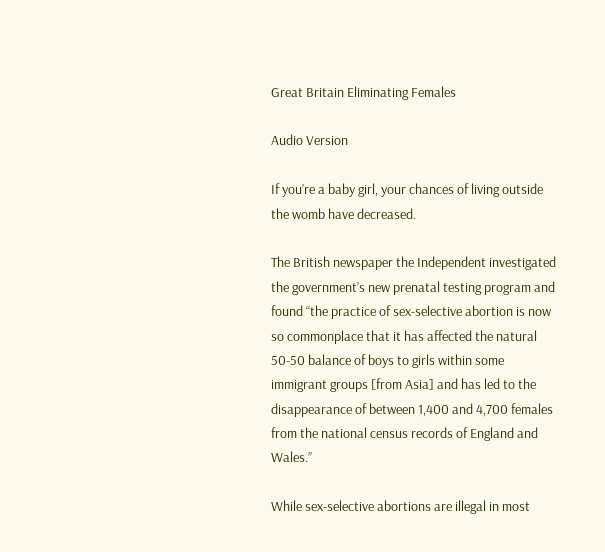Great Britain Eliminating Females

Audio Version

If you’re a baby girl, your chances of living outside the womb have decreased.

The British newspaper the Independent investigated the government’s new prenatal testing program and found “the practice of sex-selective abortion is now so commonplace that it has affected the natural 50-50 balance of boys to girls within some immigrant groups [from Asia] and has led to the disappearance of between 1,400 and 4,700 females from the national census records of England and Wales.”

While sex-selective abortions are illegal in most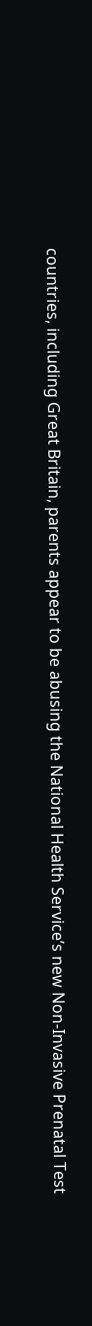countries, including Great Britain, parents appear to be abusing the National Health Service’s new Non-Invasive Prenatal Test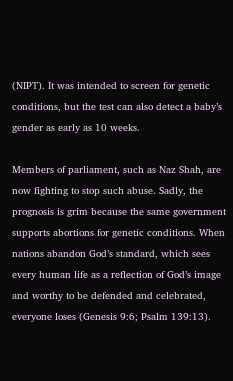(NIPT). It was intended to screen for genetic conditions, but the test can also detect a baby’s gender as early as 10 weeks.

Members of parliament, such as Naz Shah, are now fighting to stop such abuse. Sadly, the prognosis is grim because the same government supports abortions for genetic conditions. When nations abandon God’s standard, which sees every human life as a reflection of God’s image and worthy to be defended and celebrated, everyone loses (Genesis 9:6; Psalm 139:13).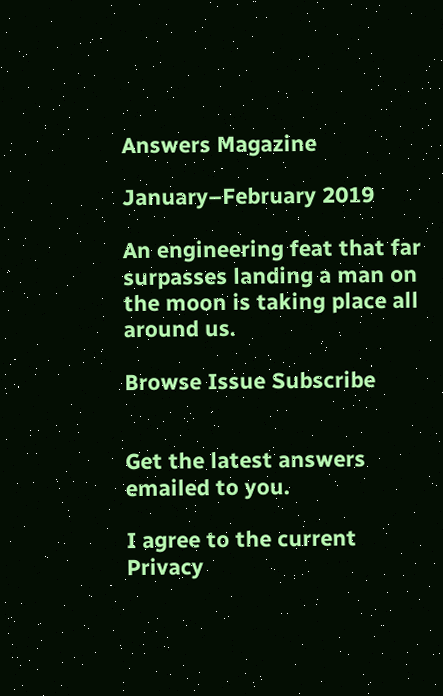Answers Magazine

January–February 2019

An engineering feat that far surpasses landing a man on the moon is taking place all around us.

Browse Issue Subscribe


Get the latest answers emailed to you.

I agree to the current Privacy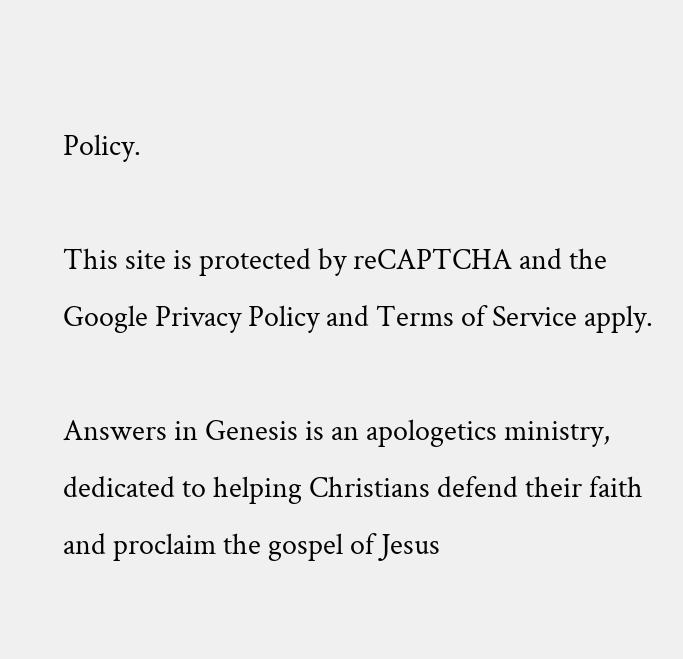Policy.

This site is protected by reCAPTCHA and the Google Privacy Policy and Terms of Service apply.

Answers in Genesis is an apologetics ministry, dedicated to helping Christians defend their faith and proclaim the gospel of Jesus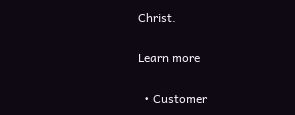Christ.

Learn more

  • Customer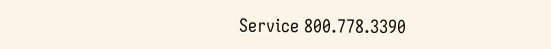Service 800.778.3390